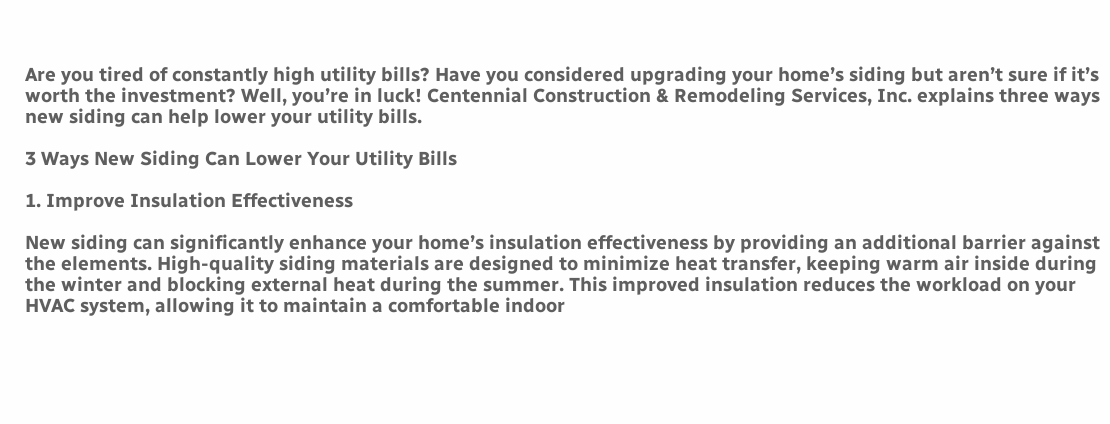Are you tired of constantly high utility bills? Have you considered upgrading your home’s siding but aren’t sure if it’s worth the investment? Well, you’re in luck! Centennial Construction & Remodeling Services, Inc. explains three ways new siding can help lower your utility bills.

3 Ways New Siding Can Lower Your Utility Bills

1. Improve Insulation Effectiveness

New siding can significantly enhance your home’s insulation effectiveness by providing an additional barrier against the elements. High-quality siding materials are designed to minimize heat transfer, keeping warm air inside during the winter and blocking external heat during the summer. This improved insulation reduces the workload on your HVAC system, allowing it to maintain a comfortable indoor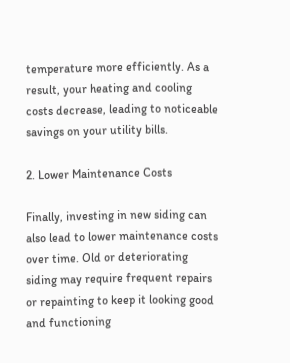temperature more efficiently. As a result, your heating and cooling costs decrease, leading to noticeable savings on your utility bills.

2. Lower Maintenance Costs

Finally, investing in new siding can also lead to lower maintenance costs over time. Old or deteriorating siding may require frequent repairs or repainting to keep it looking good and functioning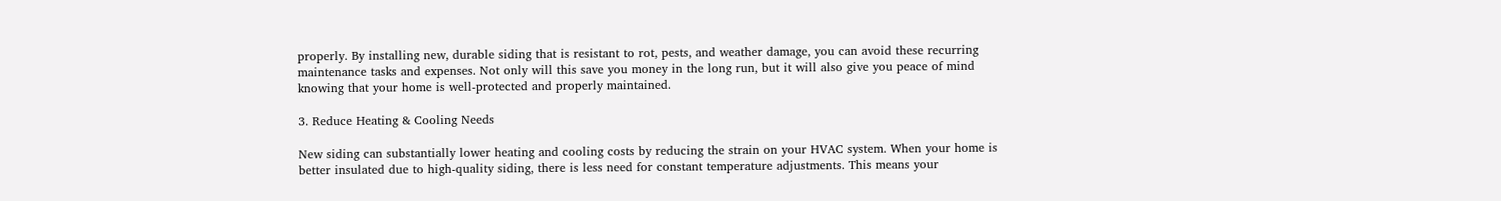properly. By installing new, durable siding that is resistant to rot, pests, and weather damage, you can avoid these recurring maintenance tasks and expenses. Not only will this save you money in the long run, but it will also give you peace of mind knowing that your home is well-protected and properly maintained.

3. Reduce Heating & Cooling Needs

New siding can substantially lower heating and cooling costs by reducing the strain on your HVAC system. When your home is better insulated due to high-quality siding, there is less need for constant temperature adjustments. This means your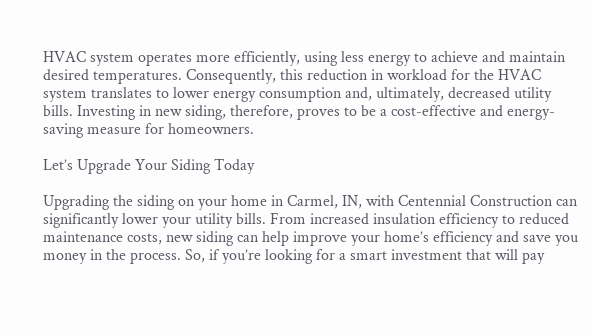HVAC system operates more efficiently, using less energy to achieve and maintain desired temperatures. Consequently, this reduction in workload for the HVAC system translates to lower energy consumption and, ultimately, decreased utility bills. Investing in new siding, therefore, proves to be a cost-effective and energy-saving measure for homeowners.

Let’s Upgrade Your Siding Today

Upgrading the siding on your home in Carmel, IN, with Centennial Construction can significantly lower your utility bills. From increased insulation efficiency to reduced maintenance costs, new siding can help improve your home’s efficiency and save you money in the process. So, if you’re looking for a smart investment that will pay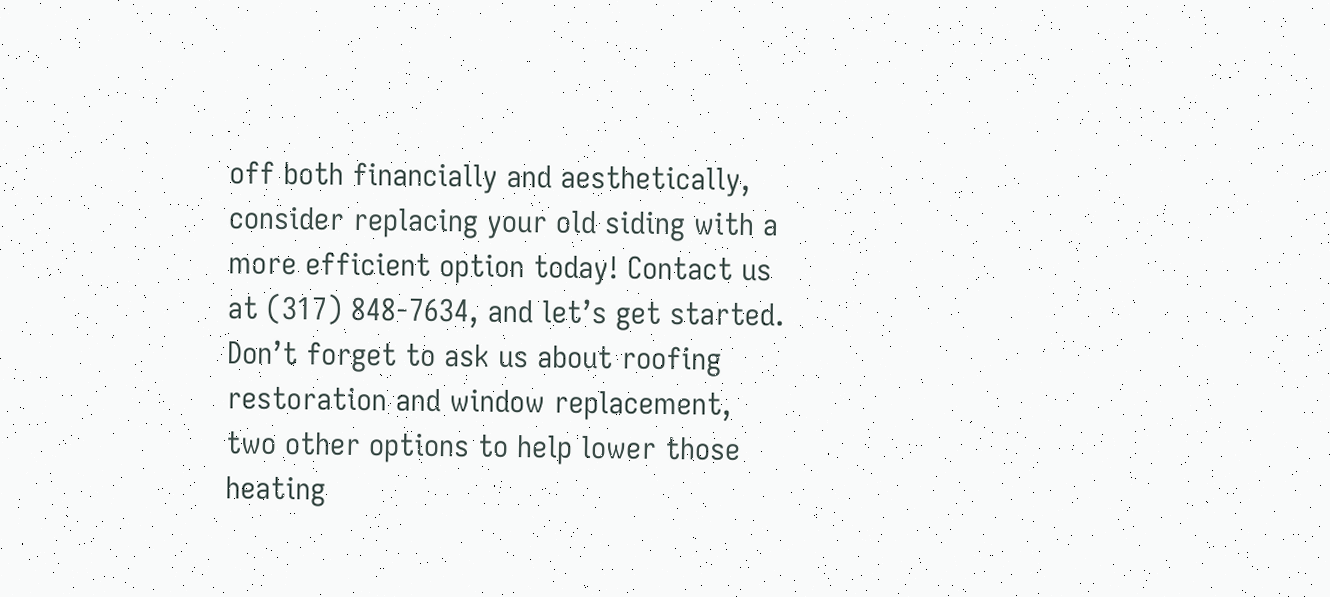off both financially and aesthetically, consider replacing your old siding with a more efficient option today! Contact us at (317) 848-7634, and let’s get started. Don’t forget to ask us about roofing restoration and window replacement, two other options to help lower those heating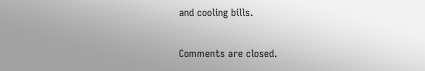and cooling bills.

Comments are closed.